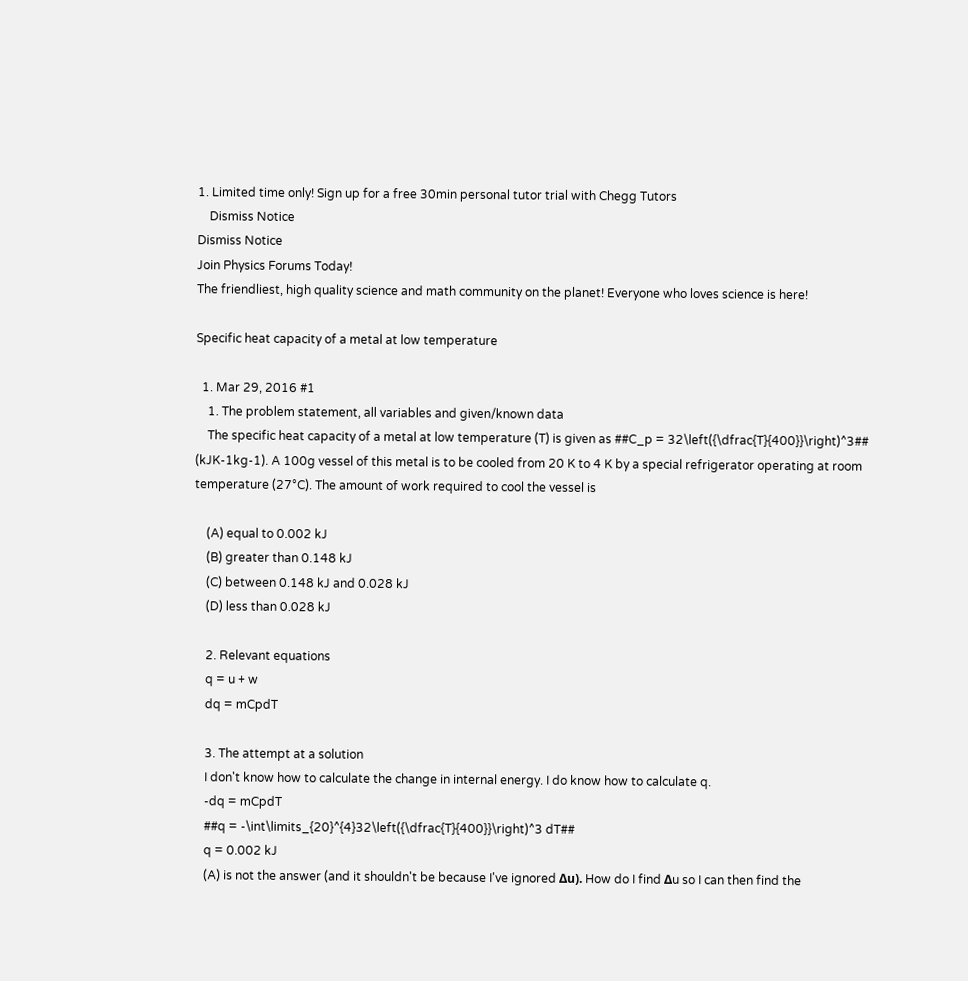1. Limited time only! Sign up for a free 30min personal tutor trial with Chegg Tutors
    Dismiss Notice
Dismiss Notice
Join Physics Forums Today!
The friendliest, high quality science and math community on the planet! Everyone who loves science is here!

Specific heat capacity of a metal at low temperature

  1. Mar 29, 2016 #1
    1. The problem statement, all variables and given/known data
    The specific heat capacity of a metal at low temperature (T) is given as ##C_p = 32\left({\dfrac{T}{400}}\right)^3## (kJK-1kg-1). A 100g vessel of this metal is to be cooled from 20 K to 4 K by a special refrigerator operating at room temperature (27°C). The amount of work required to cool the vessel is

    (A) equal to 0.002 kJ
    (B) greater than 0.148 kJ
    (C) between 0.148 kJ and 0.028 kJ
    (D) less than 0.028 kJ

    2. Relevant equations
    q = u + w
    dq = mCpdT

    3. The attempt at a solution
    I don't know how to calculate the change in internal energy. I do know how to calculate q.
    -dq = mCpdT
    ##q = -\int\limits_{20}^{4}32\left({\dfrac{T}{400}}\right)^3 dT##
    q = 0.002 kJ
    (A) is not the answer (and it shouldn't be because I've ignored Δu). How do I find Δu so I can then find the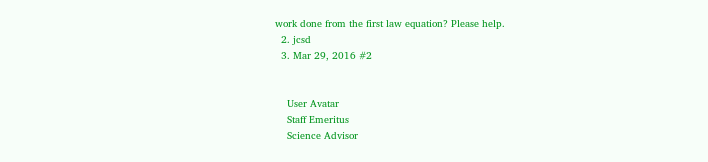work done from the first law equation? Please help.
  2. jcsd
  3. Mar 29, 2016 #2


    User Avatar
    Staff Emeritus
    Science Advisor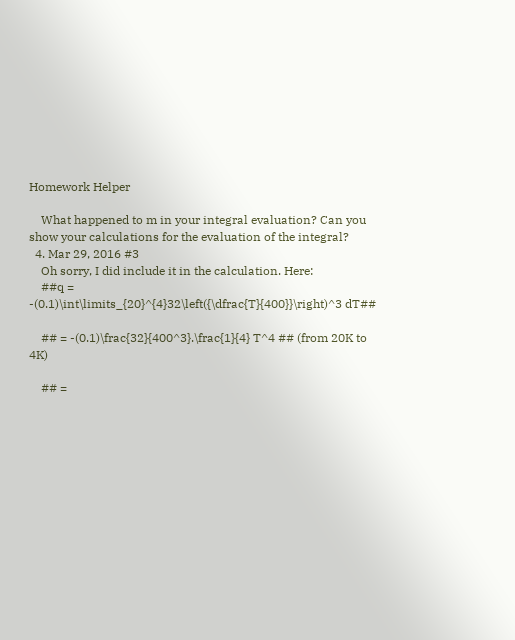Homework Helper

    What happened to m in your integral evaluation? Can you show your calculations for the evaluation of the integral?
  4. Mar 29, 2016 #3
    Oh sorry, I did include it in the calculation. Here:
    ##q = -(0.1)\int\limits_{20}^{4}32\left({\dfrac{T}{400}}\right)^3 dT##

    ## = -(0.1)\frac{32}{400^3}.\frac{1}{4} T^4 ## (from 20K to 4K)

    ## =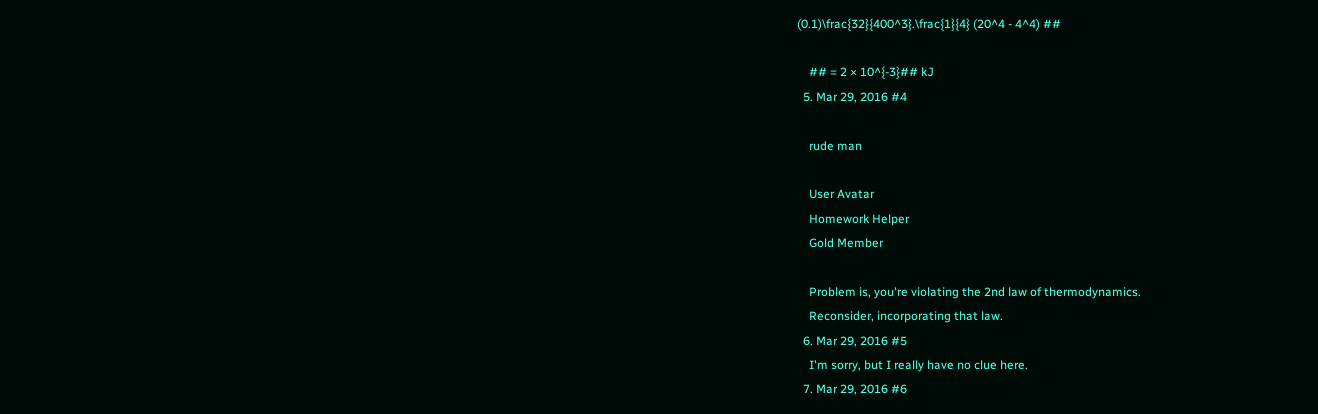(0.1)\frac{32}{400^3}.\frac{1}{4} (20^4 - 4^4) ##

    ## = 2 × 10^{-3}## kJ
  5. Mar 29, 2016 #4

    rude man

    User Avatar
    Homework Helper
    Gold Member

    Problem is, you're violating the 2nd law of thermodynamics.
    Reconsider, incorporating that law.
  6. Mar 29, 2016 #5
    I'm sorry, but I really have no clue here.
  7. Mar 29, 2016 #6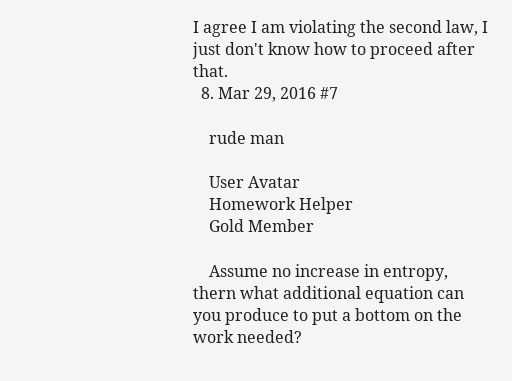I agree I am violating the second law, I just don't know how to proceed after that.
  8. Mar 29, 2016 #7

    rude man

    User Avatar
    Homework Helper
    Gold Member

    Assume no increase in entropy, thern what additional equation can you produce to put a bottom on the work needed?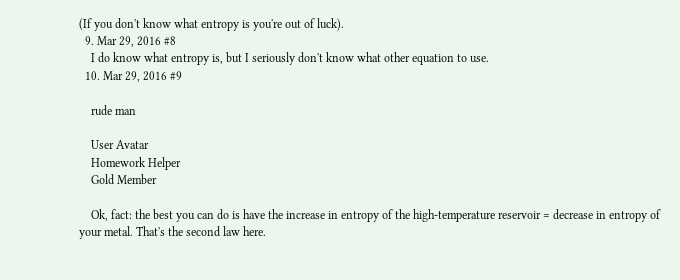(If you don't know what entropy is you're out of luck).
  9. Mar 29, 2016 #8
    I do know what entropy is, but I seriously don't know what other equation to use.
  10. Mar 29, 2016 #9

    rude man

    User Avatar
    Homework Helper
    Gold Member

    Ok, fact: the best you can do is have the increase in entropy of the high-temperature reservoir = decrease in entropy of your metal. That's the second law here.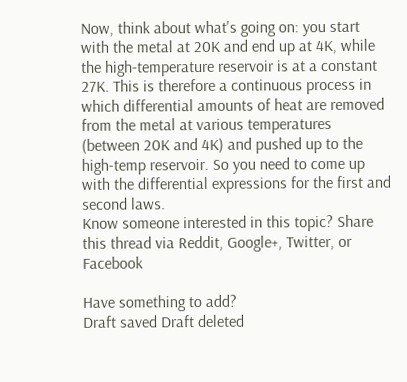Now, think about what's going on: you start with the metal at 20K and end up at 4K, while the high-temperature reservoir is at a constant 27K. This is therefore a continuous process in which differential amounts of heat are removed from the metal at various temperatures (between 20K and 4K) and pushed up to the high-temp reservoir. So you need to come up with the differential expressions for the first and second laws.
Know someone interested in this topic? Share this thread via Reddit, Google+, Twitter, or Facebook

Have something to add?
Draft saved Draft deleted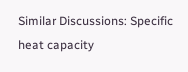Similar Discussions: Specific heat capacity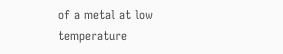of a metal at low temperature